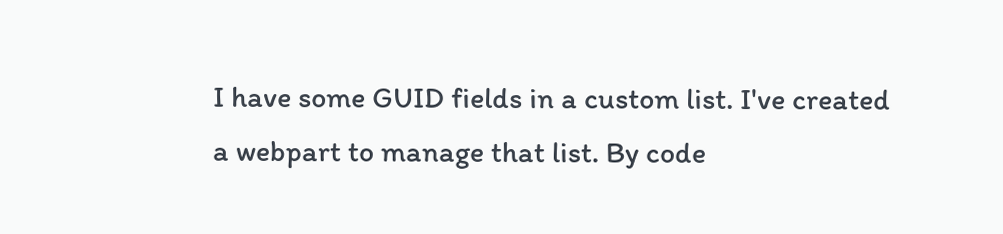I have some GUID fields in a custom list. I've created a webpart to manage that list. By code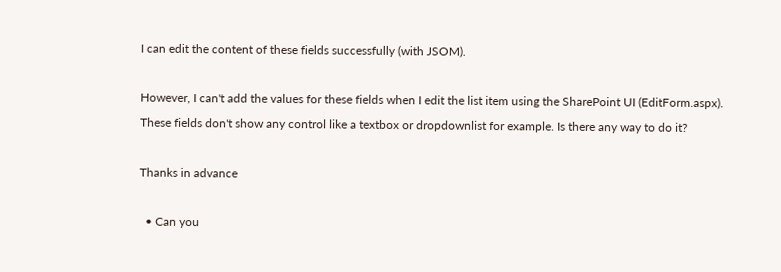I can edit the content of these fields successfully (with JSOM).

However, I can't add the values for these fields when I edit the list item using the SharePoint UI (EditForm.aspx). These fields don't show any control like a textbox or dropdownlist for example. Is there any way to do it?

Thanks in advance

  • Can you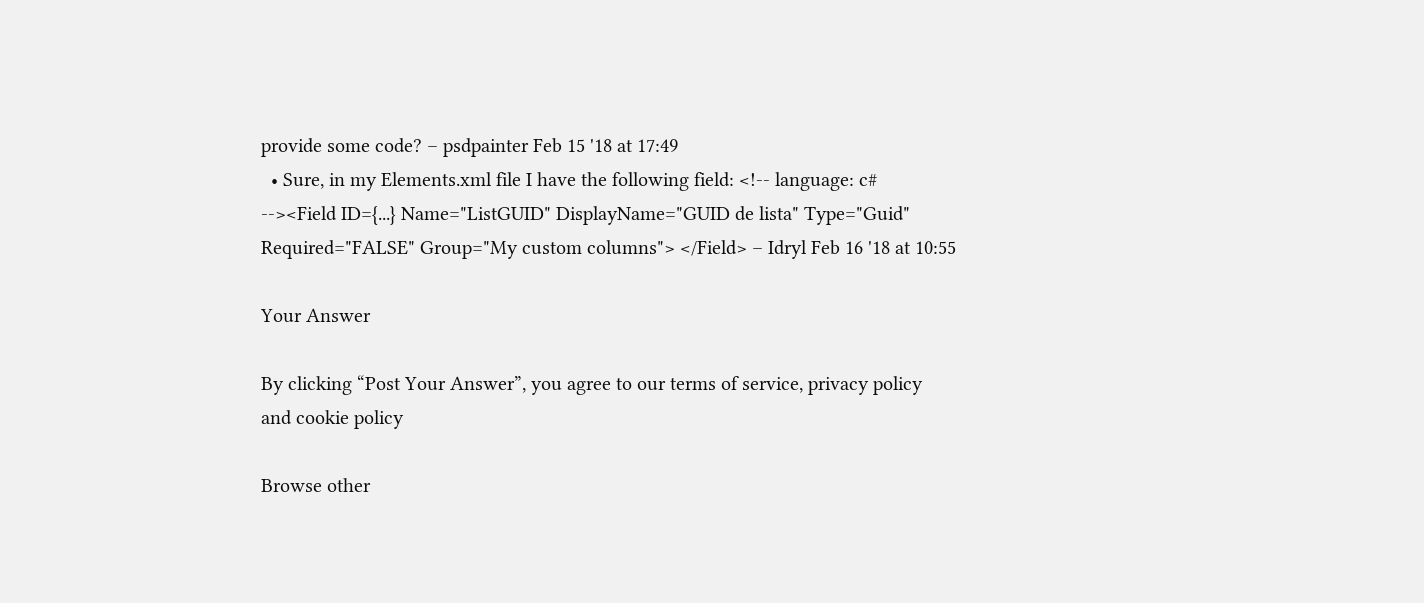provide some code? – psdpainter Feb 15 '18 at 17:49
  • Sure, in my Elements.xml file I have the following field: <!-- language: c# --><Field ID={...} Name="ListGUID" DisplayName="GUID de lista" Type="Guid" Required="FALSE" Group="My custom columns"> </Field> – Idryl Feb 16 '18 at 10:55

Your Answer

By clicking “Post Your Answer”, you agree to our terms of service, privacy policy and cookie policy

Browse other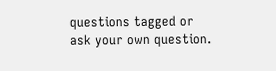questions tagged or ask your own question.